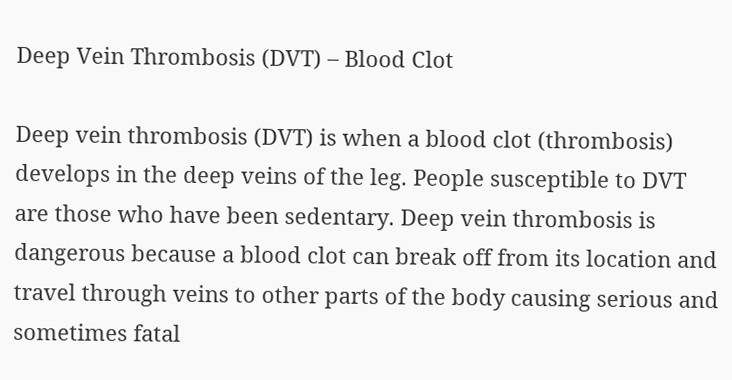Deep Vein Thrombosis (DVT) – Blood Clot

Deep vein thrombosis (DVT) is when a blood clot (thrombosis) develops in the deep veins of the leg. People susceptible to DVT are those who have been sedentary. Deep vein thrombosis is dangerous because a blood clot can break off from its location and travel through veins to other parts of the body causing serious and sometimes fatal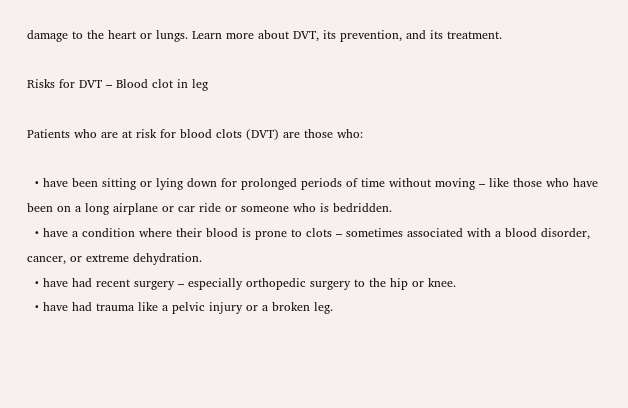damage to the heart or lungs. Learn more about DVT, its prevention, and its treatment.

Risks for DVT – Blood clot in leg

Patients who are at risk for blood clots (DVT) are those who:

  • have been sitting or lying down for prolonged periods of time without moving – like those who have been on a long airplane or car ride or someone who is bedridden.
  • have a condition where their blood is prone to clots – sometimes associated with a blood disorder, cancer, or extreme dehydration.
  • have had recent surgery – especially orthopedic surgery to the hip or knee.
  • have had trauma like a pelvic injury or a broken leg.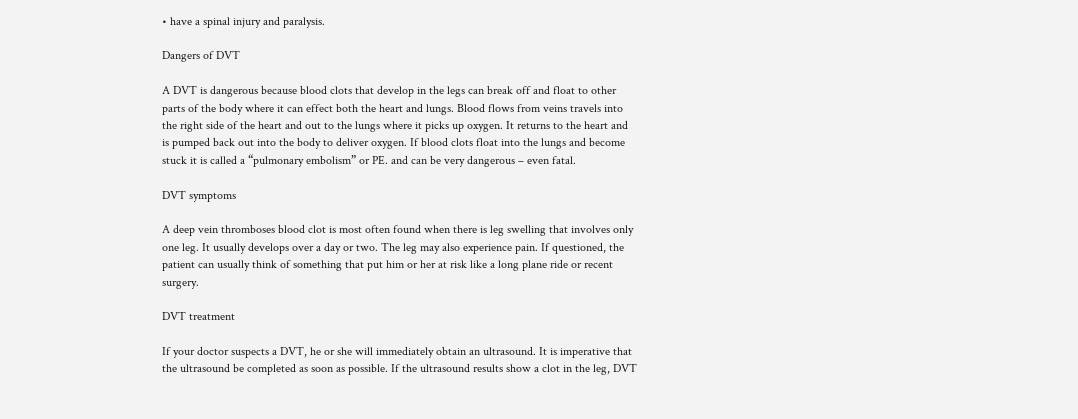• have a spinal injury and paralysis.

Dangers of DVT

A DVT is dangerous because blood clots that develop in the legs can break off and float to other parts of the body where it can effect both the heart and lungs. Blood flows from veins travels into the right side of the heart and out to the lungs where it picks up oxygen. It returns to the heart and is pumped back out into the body to deliver oxygen. If blood clots float into the lungs and become stuck it is called a “pulmonary embolism” or PE. and can be very dangerous – even fatal.

DVT symptoms

A deep vein thromboses blood clot is most often found when there is leg swelling that involves only one leg. It usually develops over a day or two. The leg may also experience pain. If questioned, the patient can usually think of something that put him or her at risk like a long plane ride or recent surgery.

DVT treatment

If your doctor suspects a DVT, he or she will immediately obtain an ultrasound. It is imperative that the ultrasound be completed as soon as possible. If the ultrasound results show a clot in the leg, DVT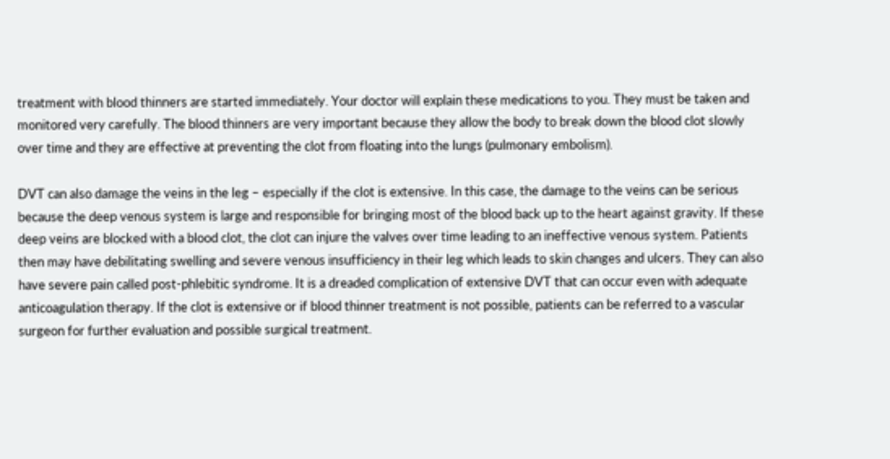treatment with blood thinners are started immediately. Your doctor will explain these medications to you. They must be taken and monitored very carefully. The blood thinners are very important because they allow the body to break down the blood clot slowly over time and they are effective at preventing the clot from floating into the lungs (pulmonary embolism).

DVT can also damage the veins in the leg – especially if the clot is extensive. In this case, the damage to the veins can be serious because the deep venous system is large and responsible for bringing most of the blood back up to the heart against gravity. If these deep veins are blocked with a blood clot, the clot can injure the valves over time leading to an ineffective venous system. Patients then may have debilitating swelling and severe venous insufficiency in their leg which leads to skin changes and ulcers. They can also have severe pain called post-phlebitic syndrome. It is a dreaded complication of extensive DVT that can occur even with adequate anticoagulation therapy. If the clot is extensive or if blood thinner treatment is not possible, patients can be referred to a vascular surgeon for further evaluation and possible surgical treatment.